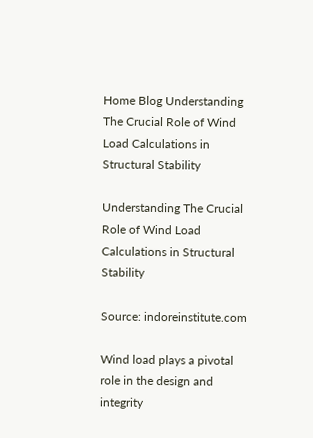Home Blog Understanding The Crucial Role of Wind Load Calculations in Structural Stability

Understanding The Crucial Role of Wind Load Calculations in Structural Stability

Source: indoreinstitute.com

Wind load plays a pivotal role in the design and integrity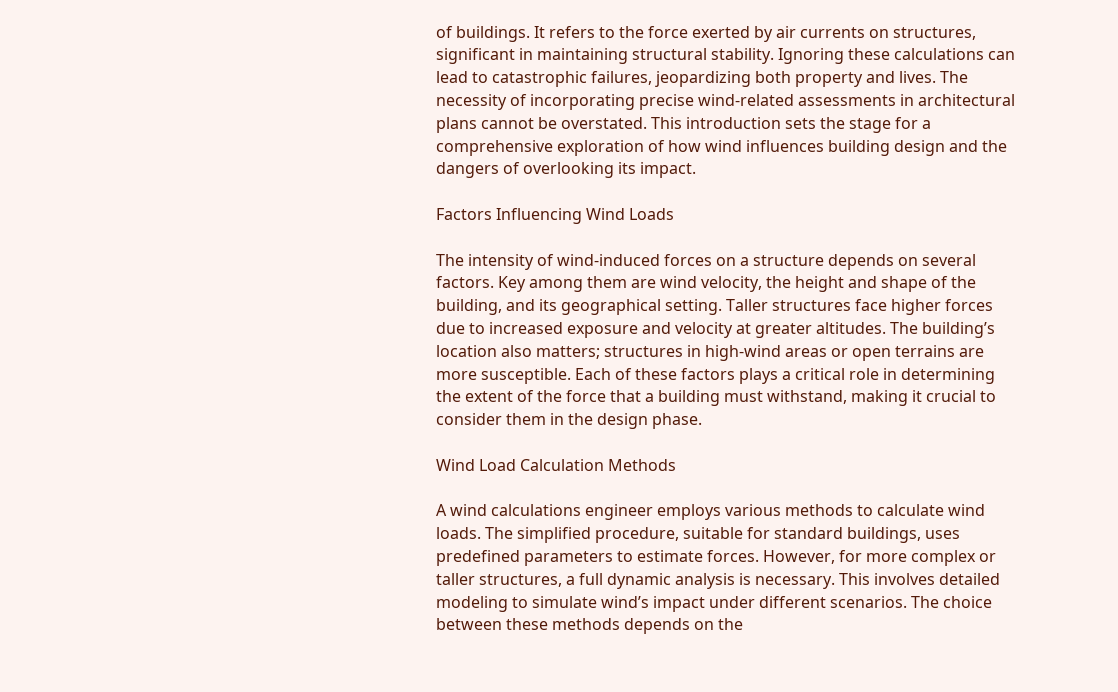of buildings. It refers to the force exerted by air currents on structures, significant in maintaining structural stability. Ignoring these calculations can lead to catastrophic failures, jeopardizing both property and lives. The necessity of incorporating precise wind-related assessments in architectural plans cannot be overstated. This introduction sets the stage for a comprehensive exploration of how wind influences building design and the dangers of overlooking its impact.

Factors Influencing Wind Loads

The intensity of wind-induced forces on a structure depends on several factors. Key among them are wind velocity, the height and shape of the building, and its geographical setting. Taller structures face higher forces due to increased exposure and velocity at greater altitudes. The building’s location also matters; structures in high-wind areas or open terrains are more susceptible. Each of these factors plays a critical role in determining the extent of the force that a building must withstand, making it crucial to consider them in the design phase.

Wind Load Calculation Methods

A wind calculations engineer employs various methods to calculate wind loads. The simplified procedure, suitable for standard buildings, uses predefined parameters to estimate forces. However, for more complex or taller structures, a full dynamic analysis is necessary. This involves detailed modeling to simulate wind’s impact under different scenarios. The choice between these methods depends on the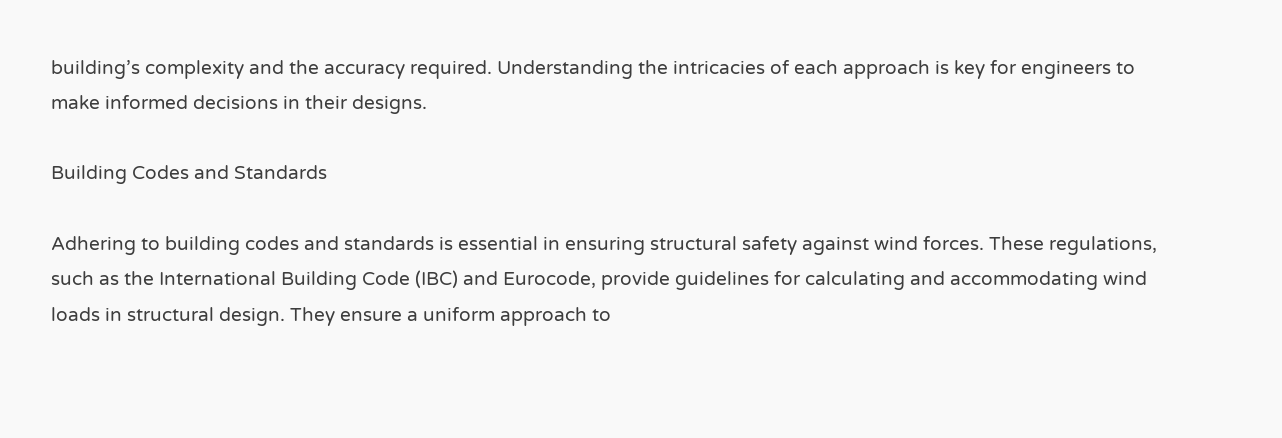building’s complexity and the accuracy required. Understanding the intricacies of each approach is key for engineers to make informed decisions in their designs.

Building Codes and Standards

Adhering to building codes and standards is essential in ensuring structural safety against wind forces. These regulations, such as the International Building Code (IBC) and Eurocode, provide guidelines for calculating and accommodating wind loads in structural design. They ensure a uniform approach to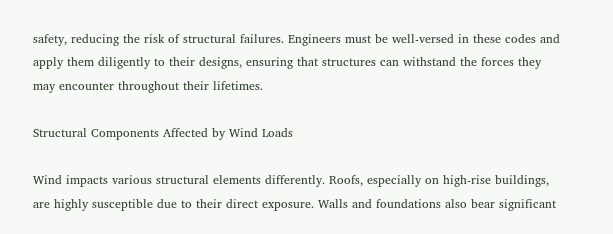safety, reducing the risk of structural failures. Engineers must be well-versed in these codes and apply them diligently to their designs, ensuring that structures can withstand the forces they may encounter throughout their lifetimes.

Structural Components Affected by Wind Loads

Wind impacts various structural elements differently. Roofs, especially on high-rise buildings, are highly susceptible due to their direct exposure. Walls and foundations also bear significant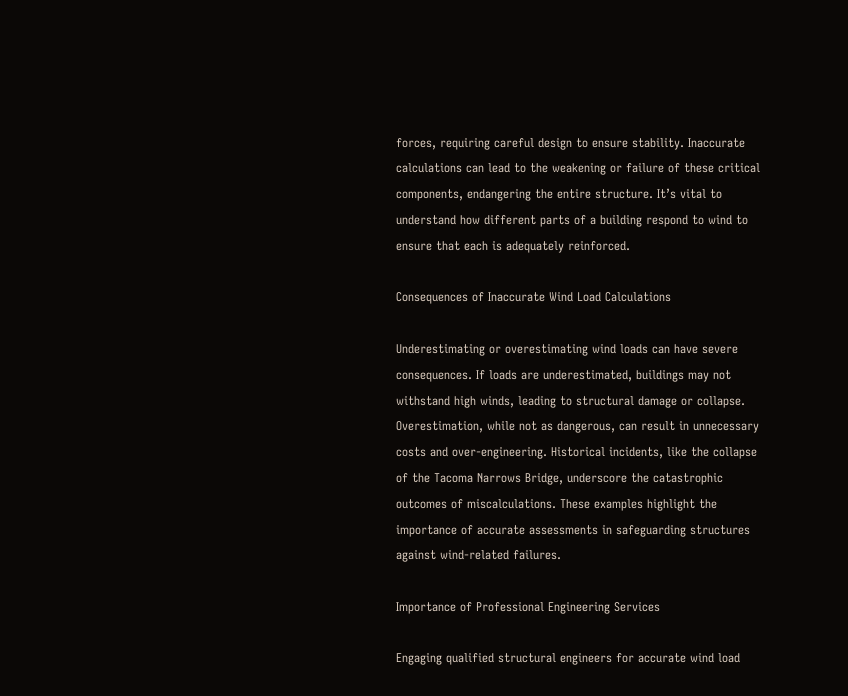forces, requiring careful design to ensure stability. Inaccurate calculations can lead to the weakening or failure of these critical components, endangering the entire structure. It’s vital to understand how different parts of a building respond to wind to ensure that each is adequately reinforced.

Consequences of Inaccurate Wind Load Calculations

Underestimating or overestimating wind loads can have severe consequences. If loads are underestimated, buildings may not withstand high winds, leading to structural damage or collapse. Overestimation, while not as dangerous, can result in unnecessary costs and over-engineering. Historical incidents, like the collapse of the Tacoma Narrows Bridge, underscore the catastrophic outcomes of miscalculations. These examples highlight the importance of accurate assessments in safeguarding structures against wind-related failures.

Importance of Professional Engineering Services

Engaging qualified structural engineers for accurate wind load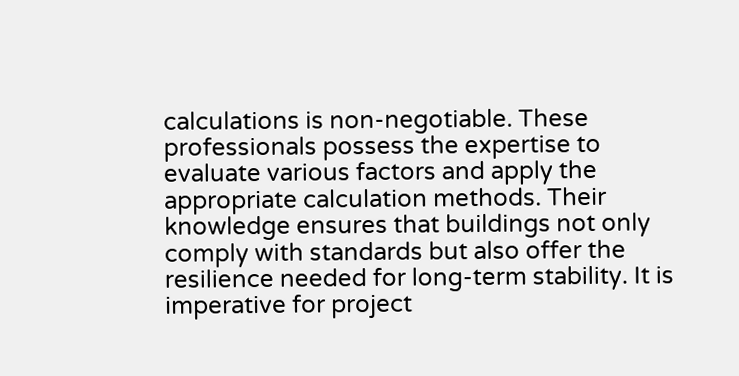calculations is non-negotiable. These professionals possess the expertise to evaluate various factors and apply the appropriate calculation methods. Their knowledge ensures that buildings not only comply with standards but also offer the resilience needed for long-term stability. It is imperative for project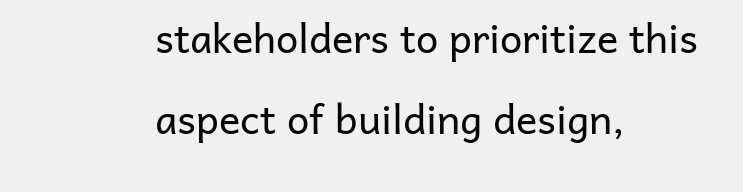stakeholders to prioritize this aspect of building design,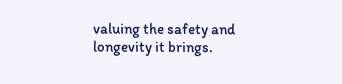valuing the safety and longevity it brings.